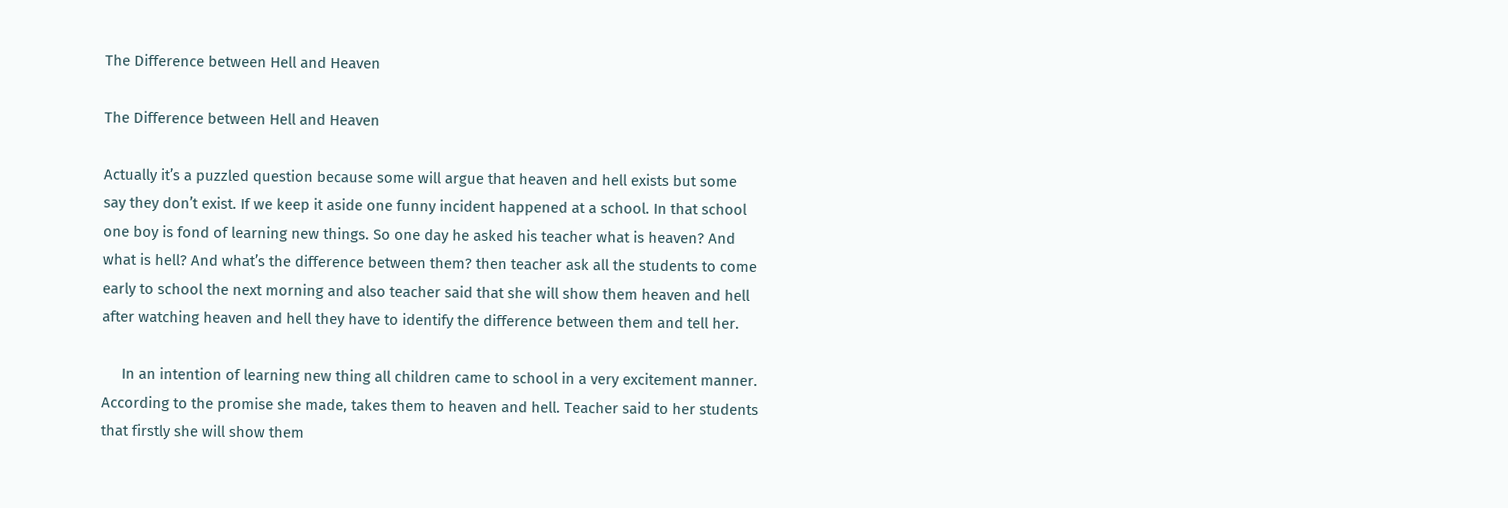The Difference between Hell and Heaven

The Difference between Hell and Heaven

Actually it’s a puzzled question because some will argue that heaven and hell exists but some say they don’t exist. If we keep it aside one funny incident happened at a school. In that school one boy is fond of learning new things. So one day he asked his teacher what is heaven? And what is hell? And what’s the difference between them? then teacher ask all the students to come early to school the next morning and also teacher said that she will show them heaven and hell after watching heaven and hell they have to identify the difference between them and tell her.

     In an intention of learning new thing all children came to school in a very excitement manner. According to the promise she made, takes them to heaven and hell. Teacher said to her students that firstly she will show them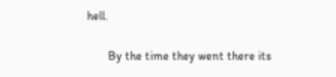hell.

       By the time they went there its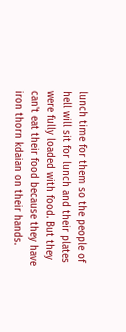lunch time for them so the people of hell will sit for lunch and their plates were fully loaded with food. But they can't eat their food because they have iron thorn kdaian on their hands.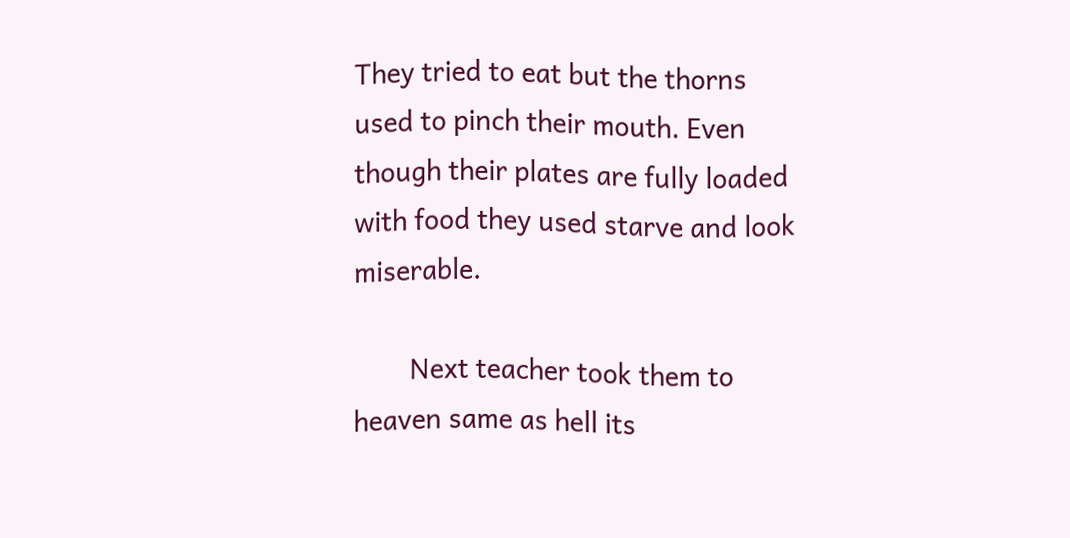They tried to eat but the thorns used to pinch their mouth. Even though their plates are fully loaded with food they used starve and look miserable.

        Next teacher took them to heaven same as hell its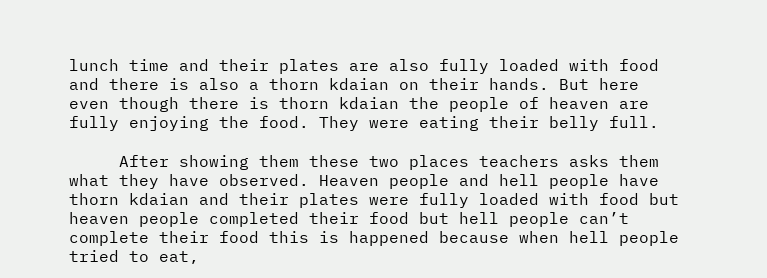lunch time and their plates are also fully loaded with food and there is also a thorn kdaian on their hands. But here even though there is thorn kdaian the people of heaven are fully enjoying the food. They were eating their belly full.

     After showing them these two places teachers asks them what they have observed. Heaven people and hell people have thorn kdaian and their plates were fully loaded with food but heaven people completed their food but hell people can’t complete their food this is happened because when hell people tried to eat,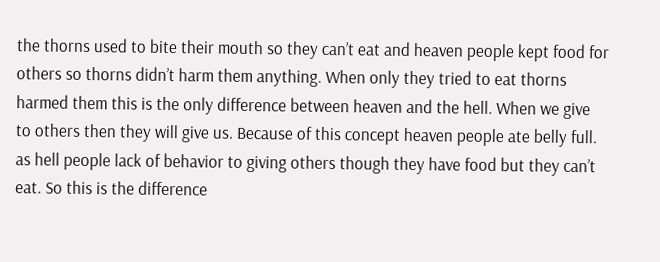the thorns used to bite their mouth so they can’t eat and heaven people kept food for others so thorns didn’t harm them anything. When only they tried to eat thorns harmed them this is the only difference between heaven and the hell. When we give to others then they will give us. Because of this concept heaven people ate belly full. as hell people lack of behavior to giving others though they have food but they can’t eat. So this is the difference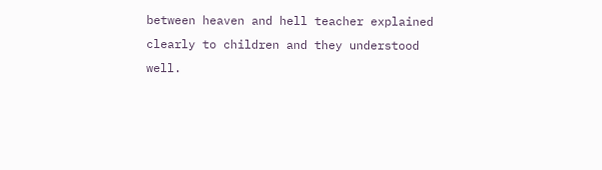between heaven and hell teacher explained clearly to children and they understood well.